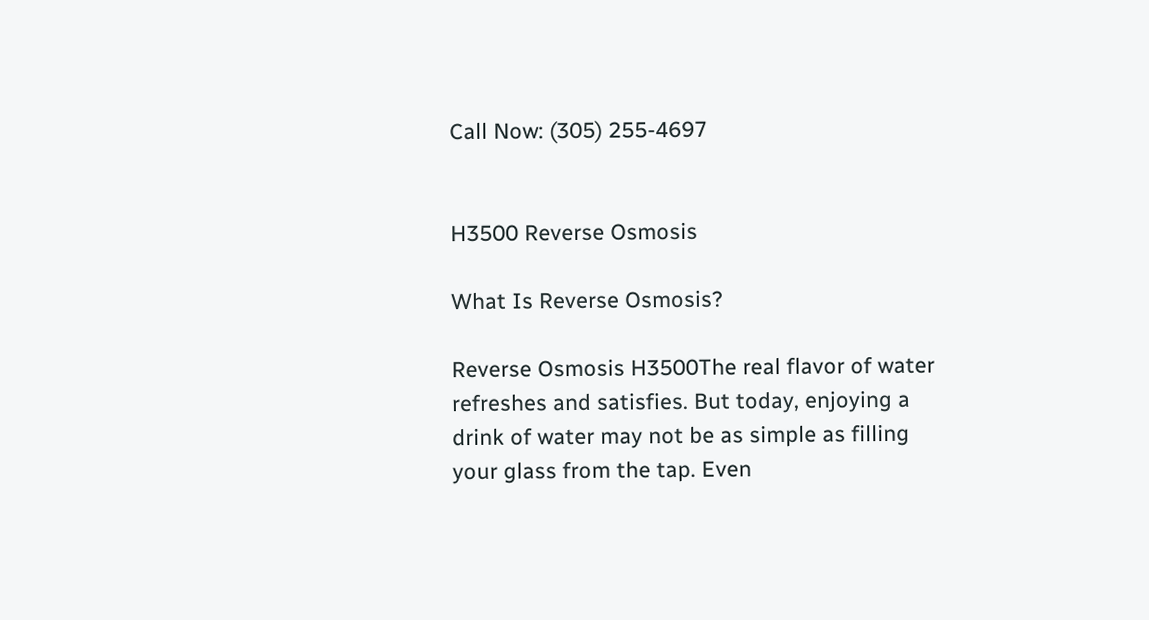Call Now: (305) 255-4697


H3500 Reverse Osmosis

What Is Reverse Osmosis?

Reverse Osmosis H3500The real flavor of water refreshes and satisfies. But today, enjoying a drink of water may not be as simple as filling your glass from the tap. Even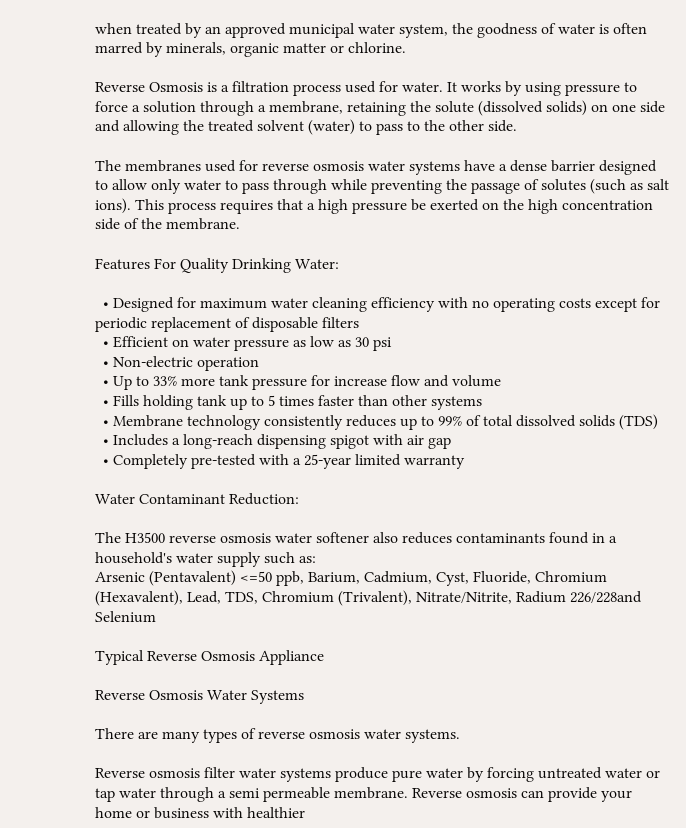when treated by an approved municipal water system, the goodness of water is often marred by minerals, organic matter or chlorine.

Reverse Osmosis is a filtration process used for water. It works by using pressure to force a solution through a membrane, retaining the solute (dissolved solids) on one side and allowing the treated solvent (water) to pass to the other side.

The membranes used for reverse osmosis water systems have a dense barrier designed to allow only water to pass through while preventing the passage of solutes (such as salt ions). This process requires that a high pressure be exerted on the high concentration side of the membrane.

Features For Quality Drinking Water:

  • Designed for maximum water cleaning efficiency with no operating costs except for periodic replacement of disposable filters
  • Efficient on water pressure as low as 30 psi
  • Non-electric operation
  • Up to 33% more tank pressure for increase flow and volume
  • Fills holding tank up to 5 times faster than other systems
  • Membrane technology consistently reduces up to 99% of total dissolved solids (TDS)
  • Includes a long-reach dispensing spigot with air gap
  • Completely pre-tested with a 25-year limited warranty

Water Contaminant Reduction:

The H3500 reverse osmosis water softener also reduces contaminants found in a household's water supply such as:
Arsenic (Pentavalent) <=50 ppb, Barium, Cadmium, Cyst, Fluoride, Chromium (Hexavalent), Lead, TDS, Chromium (Trivalent), Nitrate/Nitrite, Radium 226/228and Selenium

Typical Reverse Osmosis Appliance

Reverse Osmosis Water Systems

There are many types of reverse osmosis water systems.

Reverse osmosis filter water systems produce pure water by forcing untreated water or tap water through a semi permeable membrane. Reverse osmosis can provide your home or business with healthier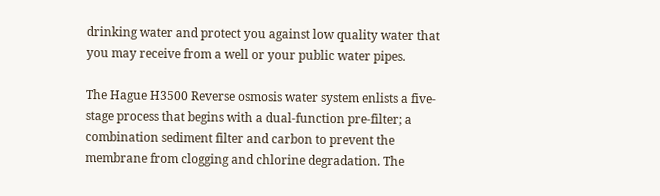drinking water and protect you against low quality water that you may receive from a well or your public water pipes.

The Hague H3500 Reverse osmosis water system enlists a five-stage process that begins with a dual-function pre-filter; a combination sediment filter and carbon to prevent the membrane from clogging and chlorine degradation. The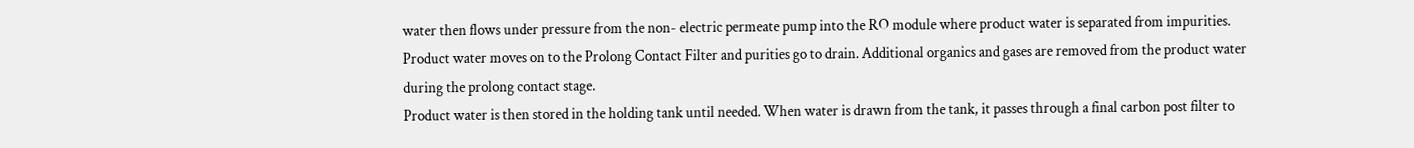water then flows under pressure from the non- electric permeate pump into the RO module where product water is separated from impurities. Product water moves on to the Prolong Contact Filter and purities go to drain. Additional organics and gases are removed from the product water during the prolong contact stage.
Product water is then stored in the holding tank until needed. When water is drawn from the tank, it passes through a final carbon post filter to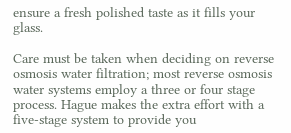ensure a fresh polished taste as it fills your glass.

Care must be taken when deciding on reverse osmosis water filtration; most reverse osmosis water systems employ a three or four stage process. Hague makes the extra effort with a five-stage system to provide you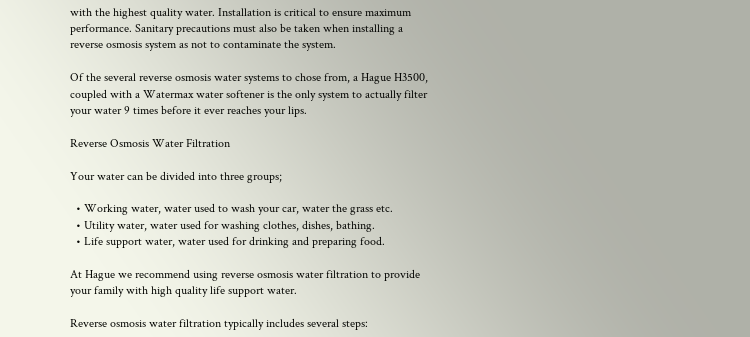with the highest quality water. Installation is critical to ensure maximum performance. Sanitary precautions must also be taken when installing a reverse osmosis system as not to contaminate the system.

Of the several reverse osmosis water systems to chose from, a Hague H3500, coupled with a Watermax water softener is the only system to actually filter your water 9 times before it ever reaches your lips.

Reverse Osmosis Water Filtration

Your water can be divided into three groups;

  • Working water, water used to wash your car, water the grass etc.
  • Utility water, water used for washing clothes, dishes, bathing.
  • Life support water, water used for drinking and preparing food.

At Hague we recommend using reverse osmosis water filtration to provide your family with high quality life support water.

Reverse osmosis water filtration typically includes several steps: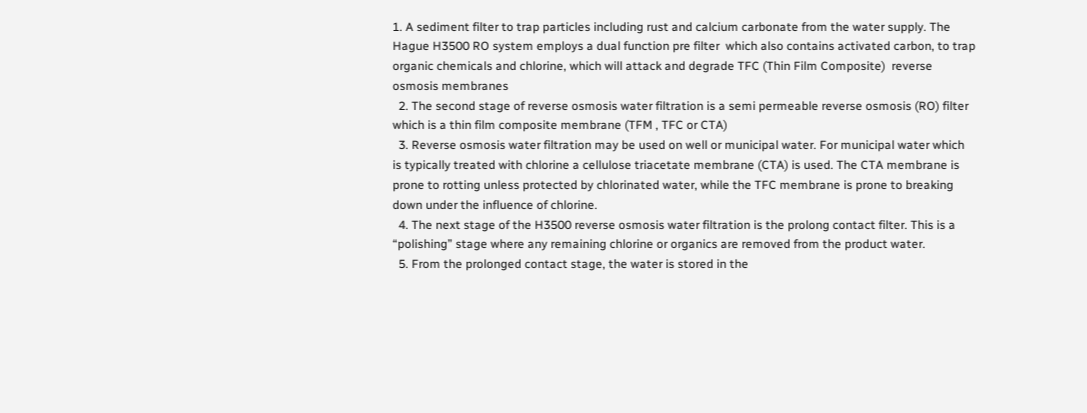1. A sediment filter to trap particles including rust and calcium carbonate from the water supply. The Hague H3500 RO system employs a dual function pre filter  which also contains activated carbon, to trap organic chemicals and chlorine, which will attack and degrade TFC (Thin Film Composite)  reverse osmosis membranes
  2. The second stage of reverse osmosis water filtration is a semi permeable reverse osmosis (RO) filter which is a thin film composite membrane (TFM , TFC or CTA)
  3. Reverse osmosis water filtration may be used on well or municipal water. For municipal water which is typically treated with chlorine a cellulose triacetate membrane (CTA) is used. The CTA membrane is prone to rotting unless protected by chlorinated water, while the TFC membrane is prone to breaking down under the influence of chlorine.
  4. The next stage of the H3500 reverse osmosis water filtration is the prolong contact filter. This is a “polishing” stage where any remaining chlorine or organics are removed from the product water.
  5. From the prolonged contact stage, the water is stored in the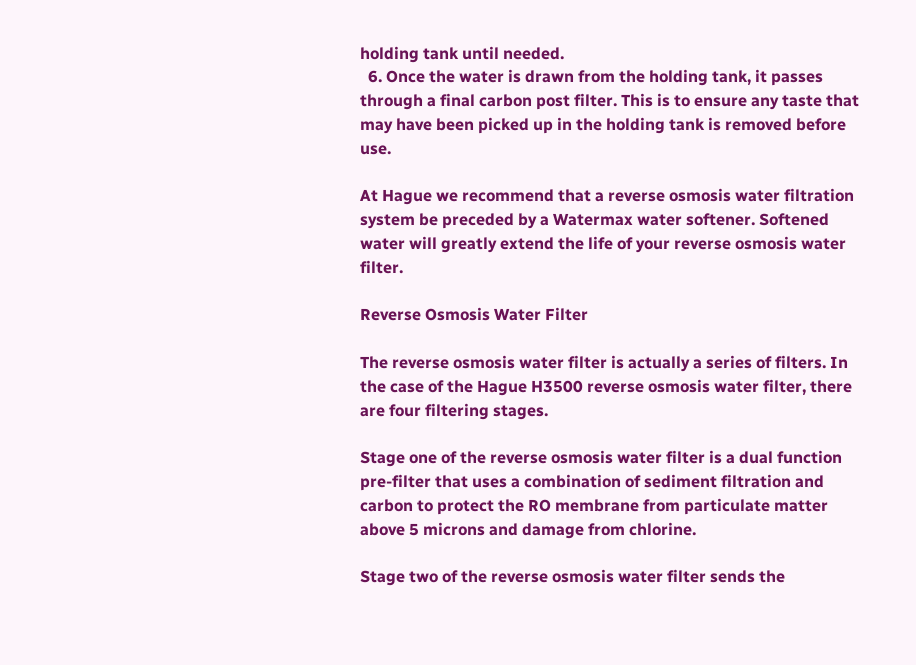holding tank until needed.
  6. Once the water is drawn from the holding tank, it passes through a final carbon post filter. This is to ensure any taste that may have been picked up in the holding tank is removed before use.

At Hague we recommend that a reverse osmosis water filtration system be preceded by a Watermax water softener. Softened water will greatly extend the life of your reverse osmosis water filter.

Reverse Osmosis Water Filter

The reverse osmosis water filter is actually a series of filters. In the case of the Hague H3500 reverse osmosis water filter, there are four filtering stages.

Stage one of the reverse osmosis water filter is a dual function pre-filter that uses a combination of sediment filtration and carbon to protect the RO membrane from particulate matter above 5 microns and damage from chlorine.

Stage two of the reverse osmosis water filter sends the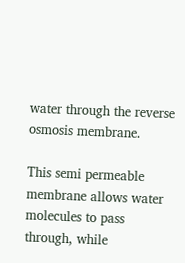water through the reverse osmosis membrane.

This semi permeable membrane allows water molecules to pass through, while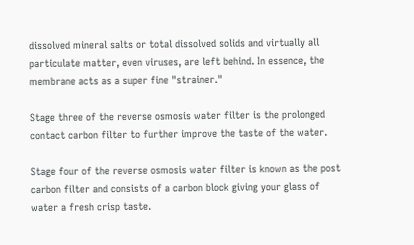dissolved mineral salts or total dissolved solids and virtually all particulate matter, even viruses, are left behind. In essence, the membrane acts as a super fine "strainer."

Stage three of the reverse osmosis water filter is the prolonged contact carbon filter to further improve the taste of the water.

Stage four of the reverse osmosis water filter is known as the post carbon filter and consists of a carbon block giving your glass of water a fresh crisp taste.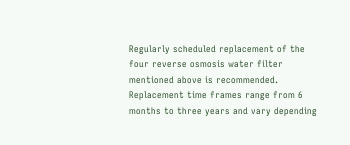Regularly scheduled replacement of the four reverse osmosis water filter mentioned above is recommended. Replacement time frames range from 6 months to three years and vary depending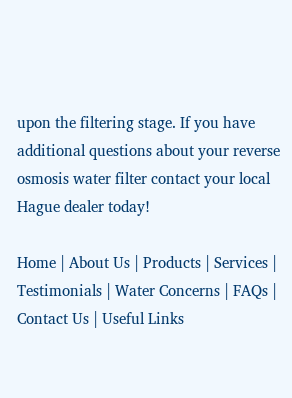upon the filtering stage. If you have additional questions about your reverse osmosis water filter contact your local Hague dealer today!

Home | About Us | Products | Services | Testimonials | Water Concerns | FAQs | Contact Us | Useful Links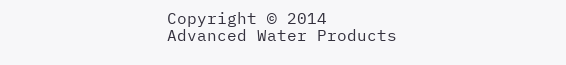Copyright © 2014 Advanced Water Products